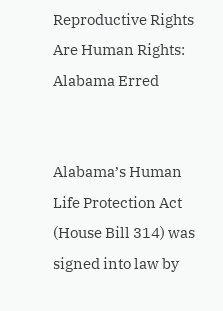Reproductive Rights Are Human Rights: Alabama Erred


Alabama’s Human Life Protection Act (House Bill 314) was signed into law by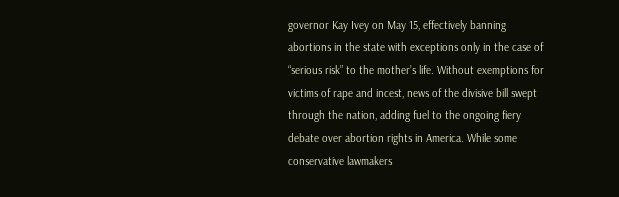governor Kay Ivey on May 15, effectively banning abortions in the state with exceptions only in the case of “serious risk” to the mother’s life. Without exemptions for victims of rape and incest, news of the divisive bill swept through the nation, adding fuel to the ongoing fiery debate over abortion rights in America. While some conservative lawmakers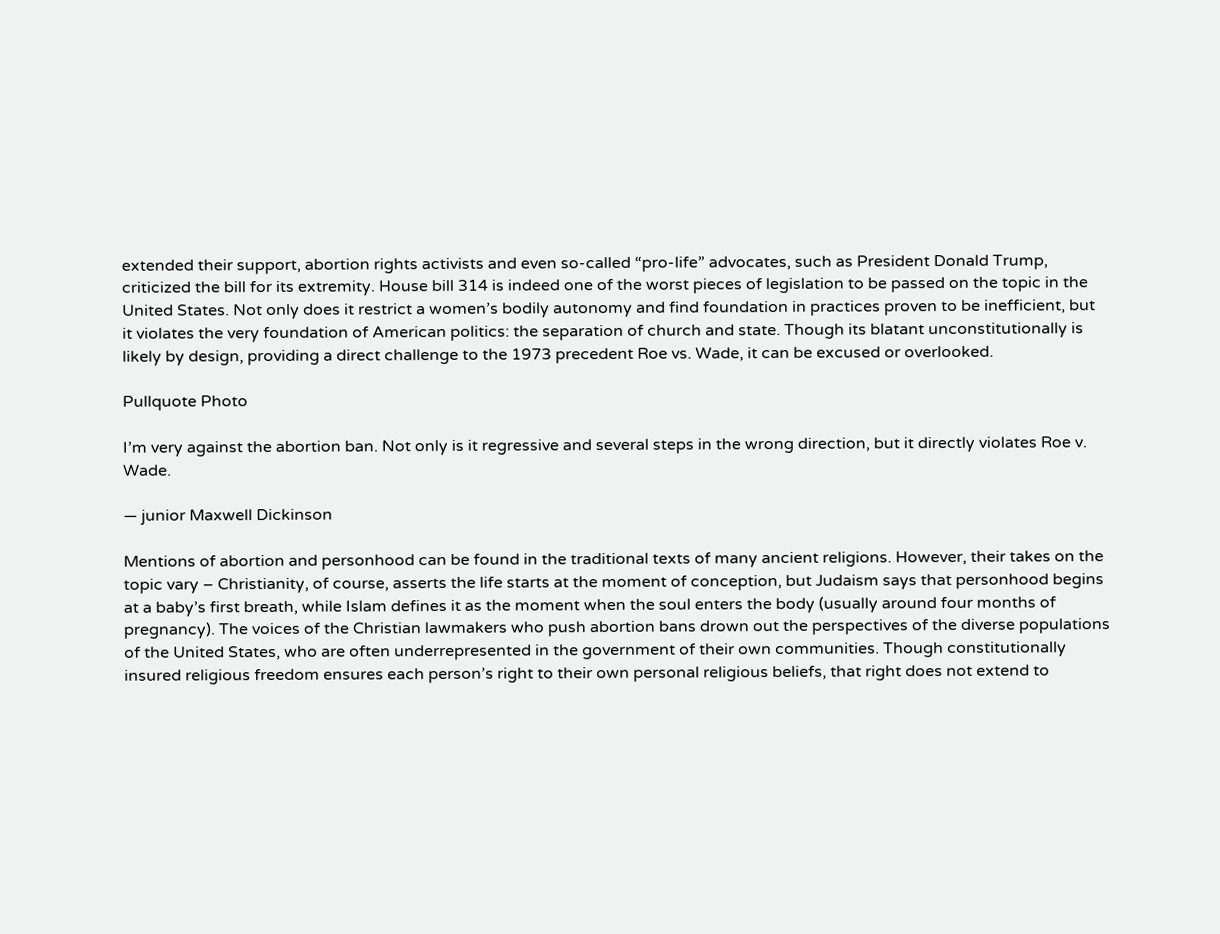extended their support, abortion rights activists and even so-called “pro-life” advocates, such as President Donald Trump, criticized the bill for its extremity. House bill 314 is indeed one of the worst pieces of legislation to be passed on the topic in the United States. Not only does it restrict a women’s bodily autonomy and find foundation in practices proven to be inefficient, but it violates the very foundation of American politics: the separation of church and state. Though its blatant unconstitutionally is likely by design, providing a direct challenge to the 1973 precedent Roe vs. Wade, it can be excused or overlooked.

Pullquote Photo

I’m very against the abortion ban. Not only is it regressive and several steps in the wrong direction, but it directly violates Roe v. Wade.

— junior Maxwell Dickinson

Mentions of abortion and personhood can be found in the traditional texts of many ancient religions. However, their takes on the topic vary – Christianity, of course, asserts the life starts at the moment of conception, but Judaism says that personhood begins at a baby’s first breath, while Islam defines it as the moment when the soul enters the body (usually around four months of pregnancy). The voices of the Christian lawmakers who push abortion bans drown out the perspectives of the diverse populations of the United States, who are often underrepresented in the government of their own communities. Though constitutionally insured religious freedom ensures each person’s right to their own personal religious beliefs, that right does not extend to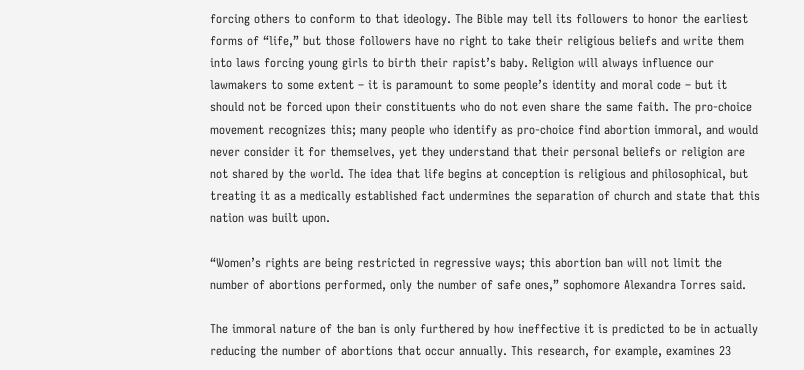forcing others to conform to that ideology. The Bible may tell its followers to honor the earliest forms of “life,” but those followers have no right to take their religious beliefs and write them into laws forcing young girls to birth their rapist’s baby. Religion will always influence our lawmakers to some extent – it is paramount to some people’s identity and moral code – but it should not be forced upon their constituents who do not even share the same faith. The pro-choice movement recognizes this; many people who identify as pro-choice find abortion immoral, and would never consider it for themselves, yet they understand that their personal beliefs or religion are not shared by the world. The idea that life begins at conception is religious and philosophical, but treating it as a medically established fact undermines the separation of church and state that this nation was built upon.

“Women’s rights are being restricted in regressive ways; this abortion ban will not limit the number of abortions performed, only the number of safe ones,” sophomore Alexandra Torres said.

The immoral nature of the ban is only furthered by how ineffective it is predicted to be in actually reducing the number of abortions that occur annually. This research, for example, examines 23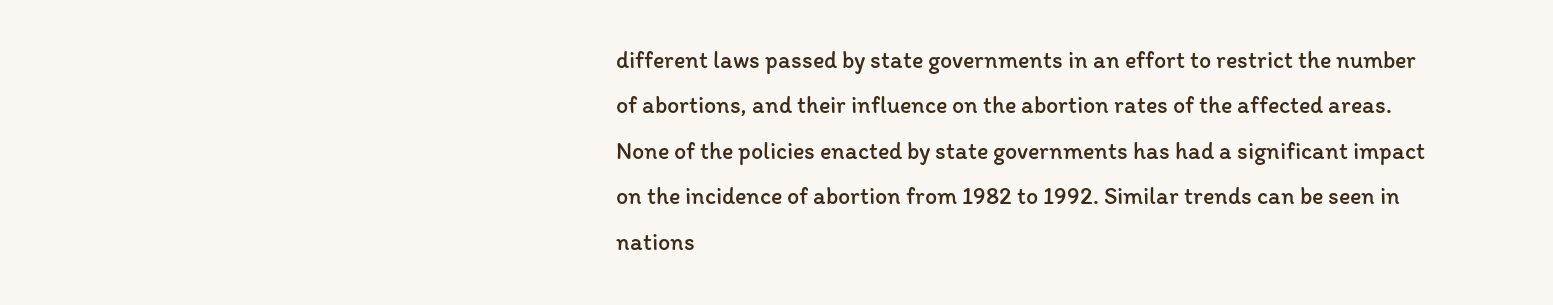different laws passed by state governments in an effort to restrict the number of abortions, and their influence on the abortion rates of the affected areas. None of the policies enacted by state governments has had a significant impact on the incidence of abortion from 1982 to 1992. Similar trends can be seen in nations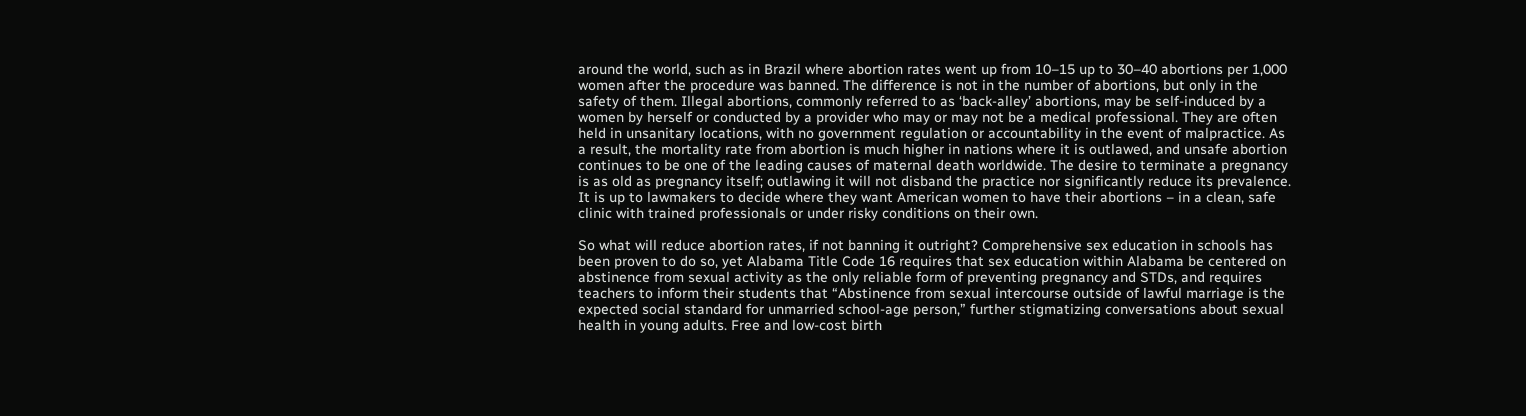around the world, such as in Brazil where abortion rates went up from 10–15 up to 30–40 abortions per 1,000 women after the procedure was banned. The difference is not in the number of abortions, but only in the safety of them. Illegal abortions, commonly referred to as ‘back-alley’ abortions, may be self-induced by a women by herself or conducted by a provider who may or may not be a medical professional. They are often held in unsanitary locations, with no government regulation or accountability in the event of malpractice. As a result, the mortality rate from abortion is much higher in nations where it is outlawed, and unsafe abortion continues to be one of the leading causes of maternal death worldwide. The desire to terminate a pregnancy is as old as pregnancy itself; outlawing it will not disband the practice nor significantly reduce its prevalence. It is up to lawmakers to decide where they want American women to have their abortions – in a clean, safe clinic with trained professionals or under risky conditions on their own.

So what will reduce abortion rates, if not banning it outright? Comprehensive sex education in schools has been proven to do so, yet Alabama Title Code 16 requires that sex education within Alabama be centered on abstinence from sexual activity as the only reliable form of preventing pregnancy and STDs, and requires teachers to inform their students that “Abstinence from sexual intercourse outside of lawful marriage is the expected social standard for unmarried school-age person,” further stigmatizing conversations about sexual health in young adults. Free and low-cost birth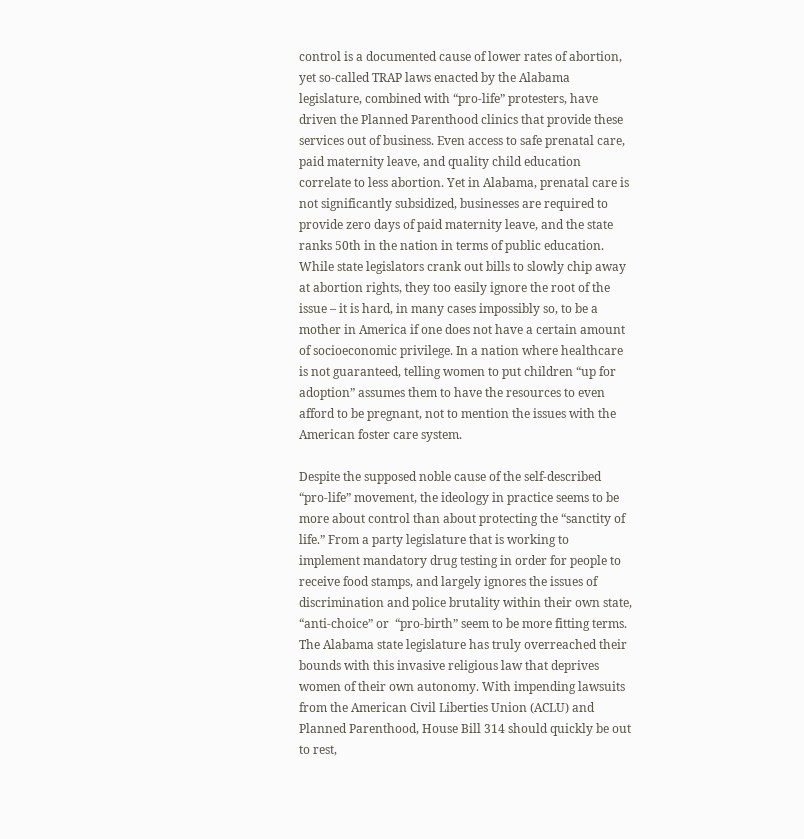control is a documented cause of lower rates of abortion, yet so-called TRAP laws enacted by the Alabama legislature, combined with “pro-life” protesters, have driven the Planned Parenthood clinics that provide these services out of business. Even access to safe prenatal care, paid maternity leave, and quality child education correlate to less abortion. Yet in Alabama, prenatal care is not significantly subsidized, businesses are required to provide zero days of paid maternity leave, and the state ranks 50th in the nation in terms of public education. While state legislators crank out bills to slowly chip away at abortion rights, they too easily ignore the root of the issue – it is hard, in many cases impossibly so, to be a mother in America if one does not have a certain amount of socioeconomic privilege. In a nation where healthcare is not guaranteed, telling women to put children “up for adoption” assumes them to have the resources to even afford to be pregnant, not to mention the issues with the American foster care system.

Despite the supposed noble cause of the self-described “pro-life” movement, the ideology in practice seems to be more about control than about protecting the “sanctity of life.” From a party legislature that is working to implement mandatory drug testing in order for people to receive food stamps, and largely ignores the issues of discrimination and police brutality within their own state, “anti-choice” or  “pro-birth” seem to be more fitting terms. The Alabama state legislature has truly overreached their bounds with this invasive religious law that deprives women of their own autonomy. With impending lawsuits from the American Civil Liberties Union (ACLU) and Planned Parenthood, House Bill 314 should quickly be out to rest,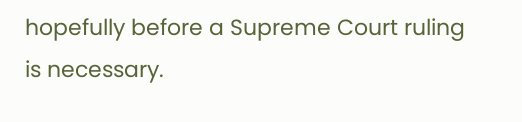hopefully before a Supreme Court ruling is necessary.